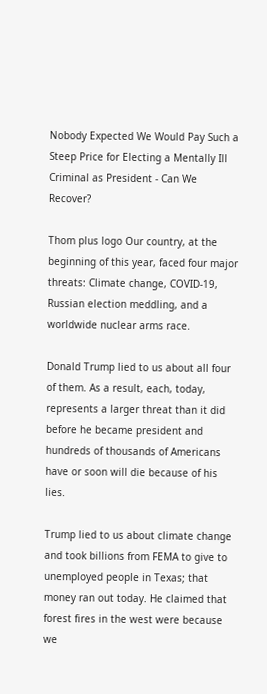Nobody Expected We Would Pay Such a Steep Price for Electing a Mentally Ill Criminal as President - Can We Recover?

Thom plus logo Our country, at the beginning of this year, faced four major threats: Climate change, COVID-19, Russian election meddling, and a worldwide nuclear arms race.

Donald Trump lied to us about all four of them. As a result, each, today, represents a larger threat than it did before he became president and hundreds of thousands of Americans have or soon will die because of his lies.

Trump lied to us about climate change and took billions from FEMA to give to unemployed people in Texas; that money ran out today. He claimed that forest fires in the west were because we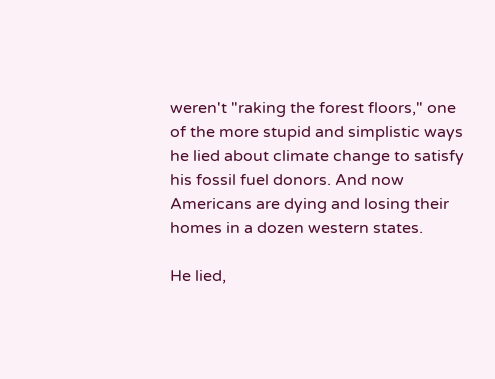weren't "raking the forest floors," one of the more stupid and simplistic ways he lied about climate change to satisfy his fossil fuel donors. And now Americans are dying and losing their homes in a dozen western states.

He lied,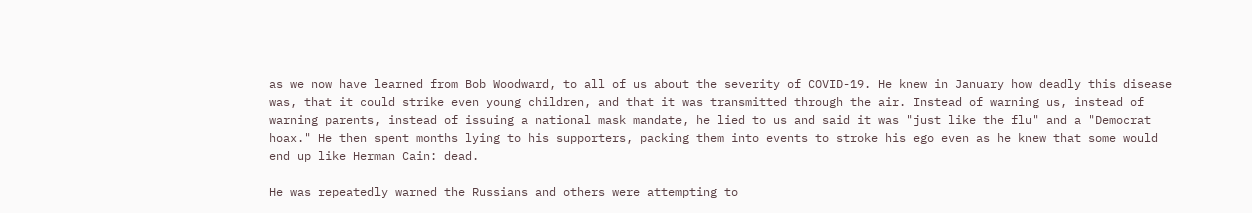as we now have learned from Bob Woodward, to all of us about the severity of COVID-19. He knew in January how deadly this disease was, that it could strike even young children, and that it was transmitted through the air. Instead of warning us, instead of warning parents, instead of issuing a national mask mandate, he lied to us and said it was "just like the flu" and a "Democrat hoax." He then spent months lying to his supporters, packing them into events to stroke his ego even as he knew that some would end up like Herman Cain: dead.

He was repeatedly warned the Russians and others were attempting to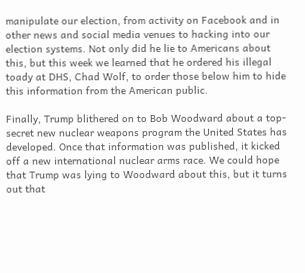manipulate our election, from activity on Facebook and in other news and social media venues to hacking into our election systems. Not only did he lie to Americans about this, but this week we learned that he ordered his illegal toady at DHS, Chad Wolf, to order those below him to hide this information from the American public.

Finally, Trump blithered on to Bob Woodward about a top-secret new nuclear weapons program the United States has developed. Once that information was published, it kicked off a new international nuclear arms race. We could hope that Trump was lying to Woodward about this, but it turns out that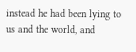instead he had been lying to us and the world, and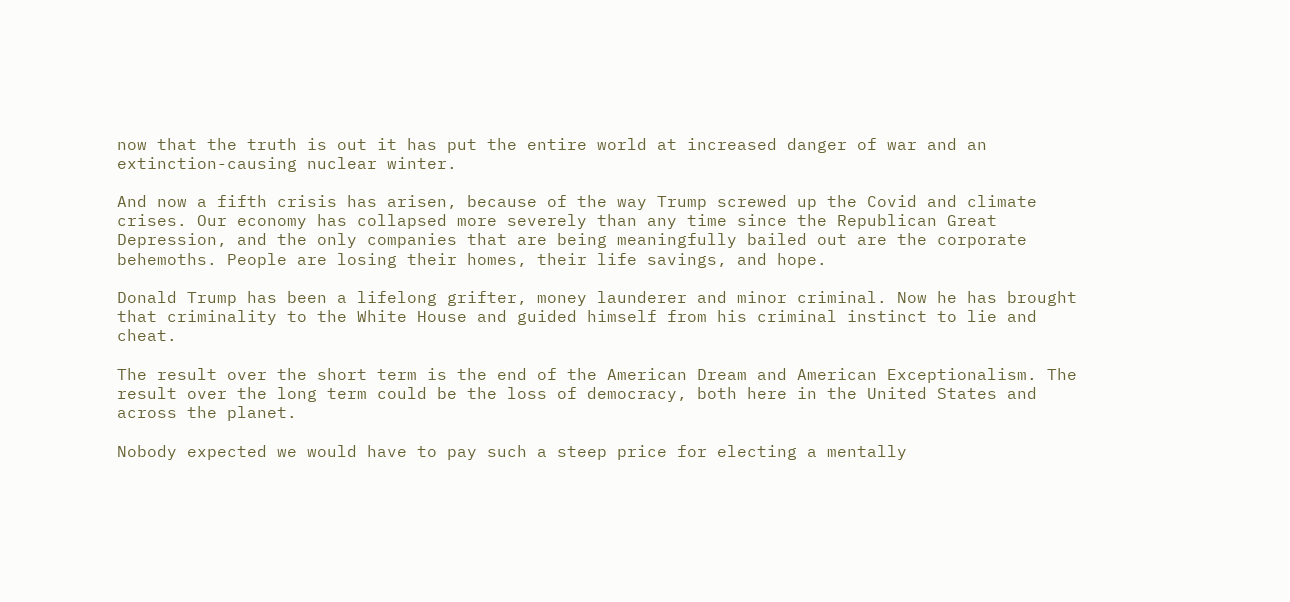now that the truth is out it has put the entire world at increased danger of war and an extinction-causing nuclear winter.

And now a fifth crisis has arisen, because of the way Trump screwed up the Covid and climate crises. Our economy has collapsed more severely than any time since the Republican Great Depression, and the only companies that are being meaningfully bailed out are the corporate behemoths. People are losing their homes, their life savings, and hope.

Donald Trump has been a lifelong grifter, money launderer and minor criminal. Now he has brought that criminality to the White House and guided himself from his criminal instinct to lie and cheat.

The result over the short term is the end of the American Dream and American Exceptionalism. The result over the long term could be the loss of democracy, both here in the United States and across the planet.

Nobody expected we would have to pay such a steep price for electing a mentally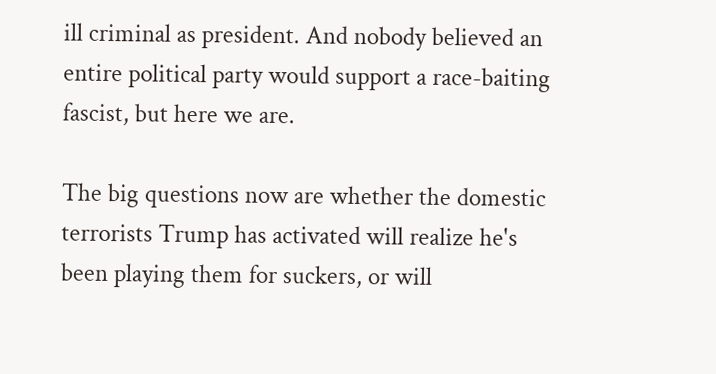ill criminal as president. And nobody believed an entire political party would support a race-baiting fascist, but here we are.

The big questions now are whether the domestic terrorists Trump has activated will realize he's been playing them for suckers, or will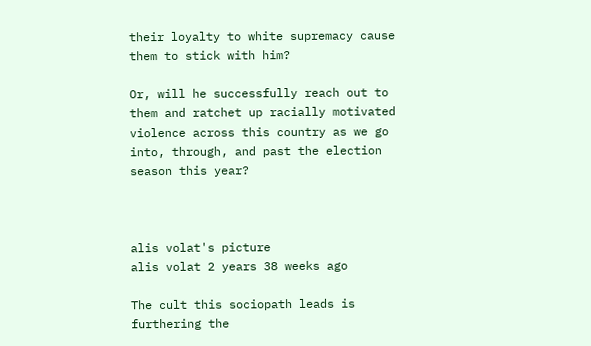their loyalty to white supremacy cause them to stick with him?

Or, will he successfully reach out to them and ratchet up racially motivated violence across this country as we go into, through, and past the election season this year?



alis volat's picture
alis volat 2 years 38 weeks ago

The cult this sociopath leads is furthering the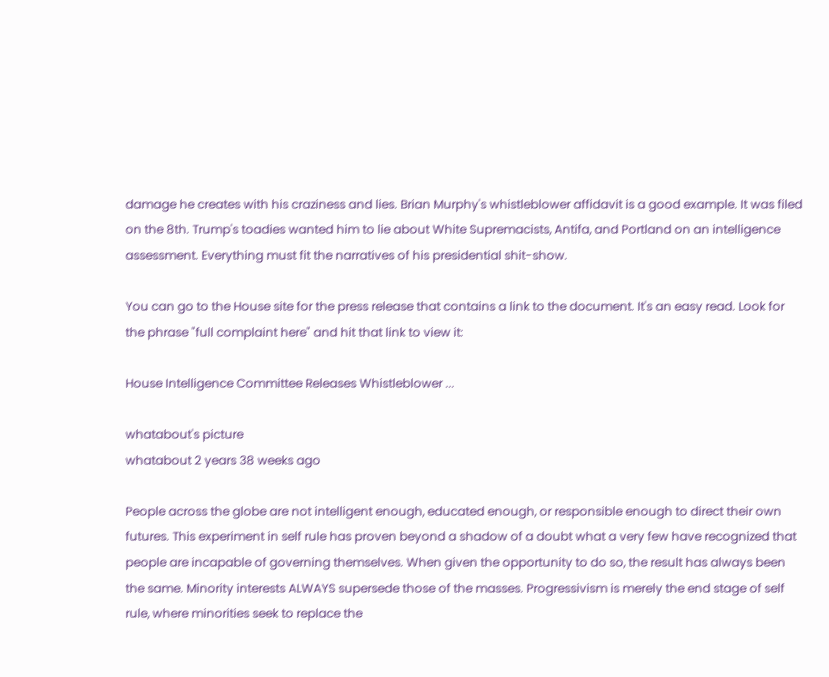damage he creates with his craziness and lies. Brian Murphy's whistleblower affidavit is a good example. It was filed on the 8th. Trump's toadies wanted him to lie about White Supremacists, Antifa, and Portland on an intelligence assessment. Everything must fit the narratives of his presidential shit-show.

You can go to the House site for the press release that contains a link to the document. It's an easy read. Look for the phrase "full complaint here" and hit that link to view it:

House Intelligence Committee Releases Whistleblower ...

whatabout's picture
whatabout 2 years 38 weeks ago

People across the globe are not intelligent enough, educated enough, or responsible enough to direct their own futures. This experiment in self rule has proven beyond a shadow of a doubt what a very few have recognized that people are incapable of governing themselves. When given the opportunity to do so, the result has always been the same. Minority interests ALWAYS supersede those of the masses. Progressivism is merely the end stage of self rule, where minorities seek to replace the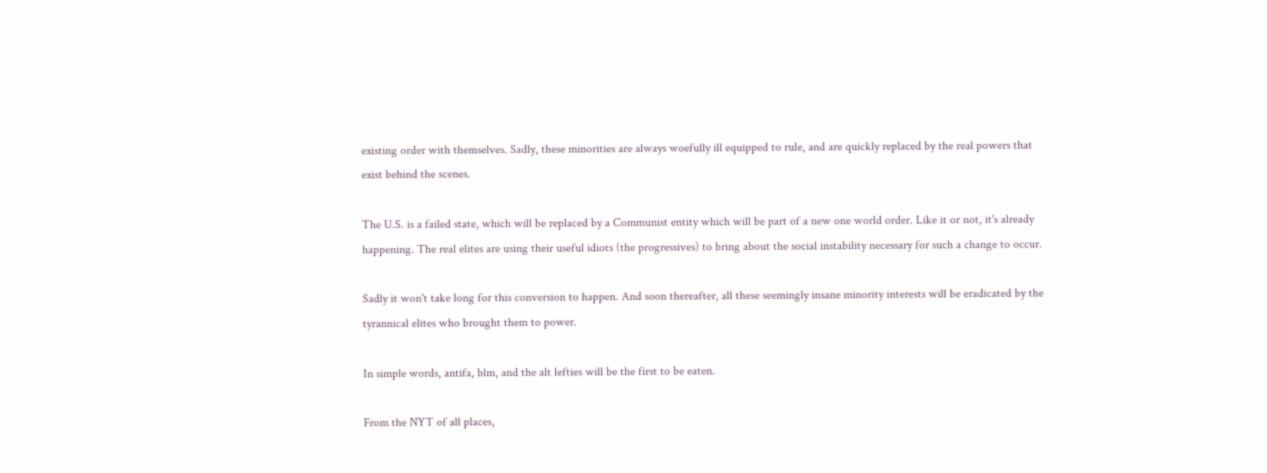existing order with themselves. Sadly, these minorities are always woefully ill equipped to rule, and are quickly replaced by the real powers that exist behind the scenes.

The U.S. is a failed state, which will be replaced by a Communist entity which will be part of a new one world order. Like it or not, it's already happening. The real elites are using their useful idiots (the progressives) to bring about the social instability necessary for such a change to occur.

Sadly it won't take long for this conversion to happen. And soon thereafter, all these seemingly insane minority interests will be eradicated by the tyrannical elites who brought them to power.

In simple words, antifa, blm, and the alt lefties will be the first to be eaten.

From the NYT of all places,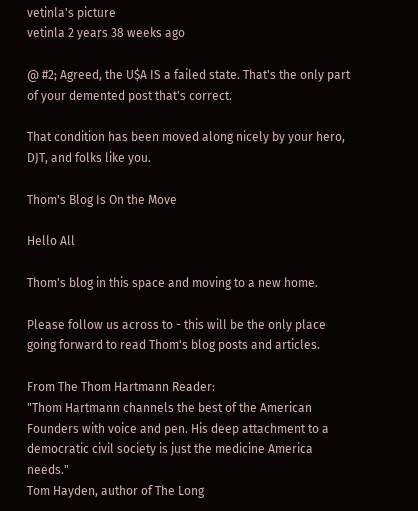vetinla's picture
vetinla 2 years 38 weeks ago

@ #2; Agreed, the U$A IS a failed state. That's the only part of your demented post that's correct.

That condition has been moved along nicely by your hero, DJT, and folks like you.

Thom's Blog Is On the Move

Hello All

Thom's blog in this space and moving to a new home.

Please follow us across to - this will be the only place going forward to read Thom's blog posts and articles.

From The Thom Hartmann Reader:
"Thom Hartmann channels the best of the American Founders with voice and pen. His deep attachment to a democratic civil society is just the medicine America needs."
Tom Hayden, author of The Long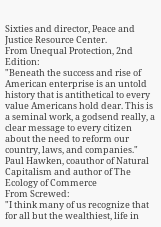Sixties and director, Peace and Justice Resource Center.
From Unequal Protection, 2nd Edition:
"Beneath the success and rise of American enterprise is an untold history that is antithetical to every value Americans hold dear. This is a seminal work, a godsend really, a clear message to every citizen about the need to reform our country, laws, and companies."
Paul Hawken, coauthor of Natural Capitalism and author of The Ecology of Commerce
From Screwed:
"I think many of us recognize that for all but the wealthiest, life in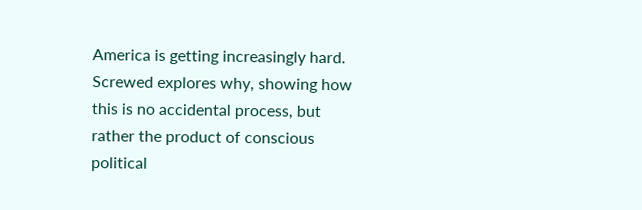America is getting increasingly hard. Screwed explores why, showing how this is no accidental process, but rather the product of conscious political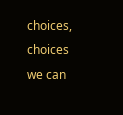choices, choices we can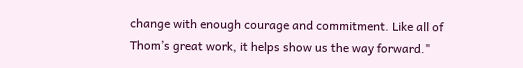change with enough courage and commitment. Like all of Thom’s great work, it helps show us the way forward."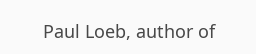Paul Loeb, author of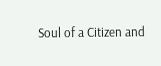Soul of a Citizen and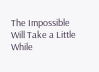The Impossible Will Take a Little While